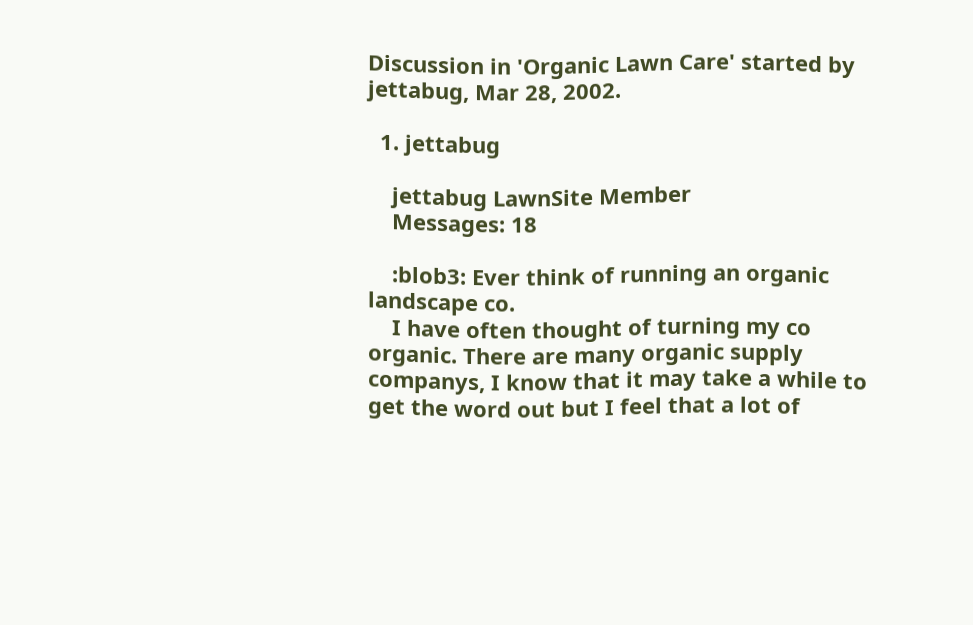Discussion in 'Organic Lawn Care' started by jettabug, Mar 28, 2002.

  1. jettabug

    jettabug LawnSite Member
    Messages: 18

    :blob3: Ever think of running an organic landscape co.
    I have often thought of turning my co organic. There are many organic supply companys, I know that it may take a while to get the word out but I feel that a lot of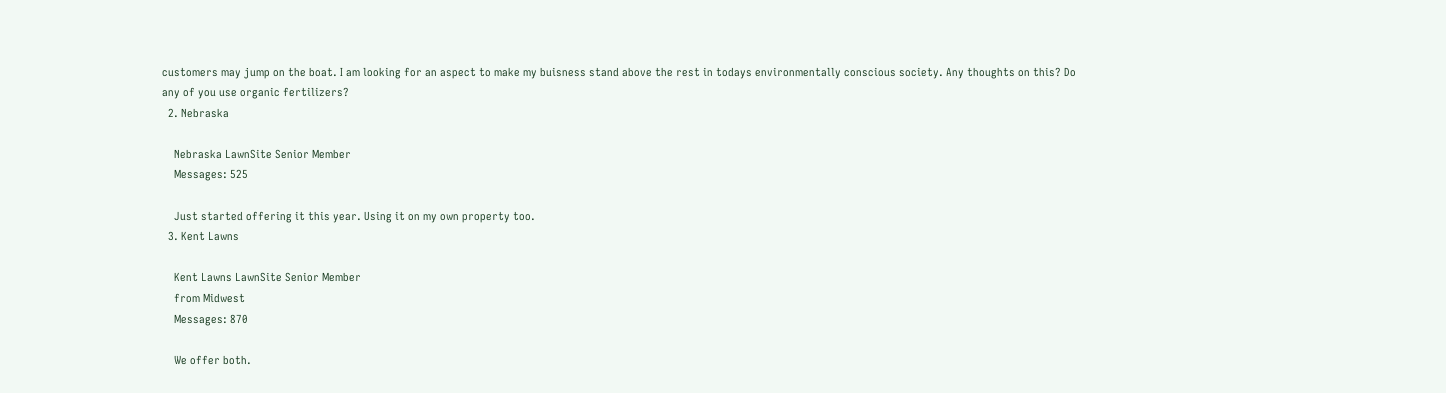customers may jump on the boat. I am looking for an aspect to make my buisness stand above the rest in todays environmentally conscious society. Any thoughts on this? Do any of you use organic fertilizers?
  2. Nebraska

    Nebraska LawnSite Senior Member
    Messages: 525

    Just started offering it this year. Using it on my own property too.
  3. Kent Lawns

    Kent Lawns LawnSite Senior Member
    from Midwest
    Messages: 870

    We offer both.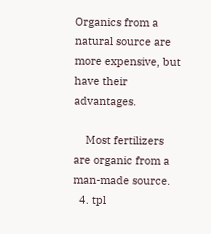Organics from a natural source are more expensive, but have their advantages.

    Most fertilizers are organic from a man-made source.
  4. tpl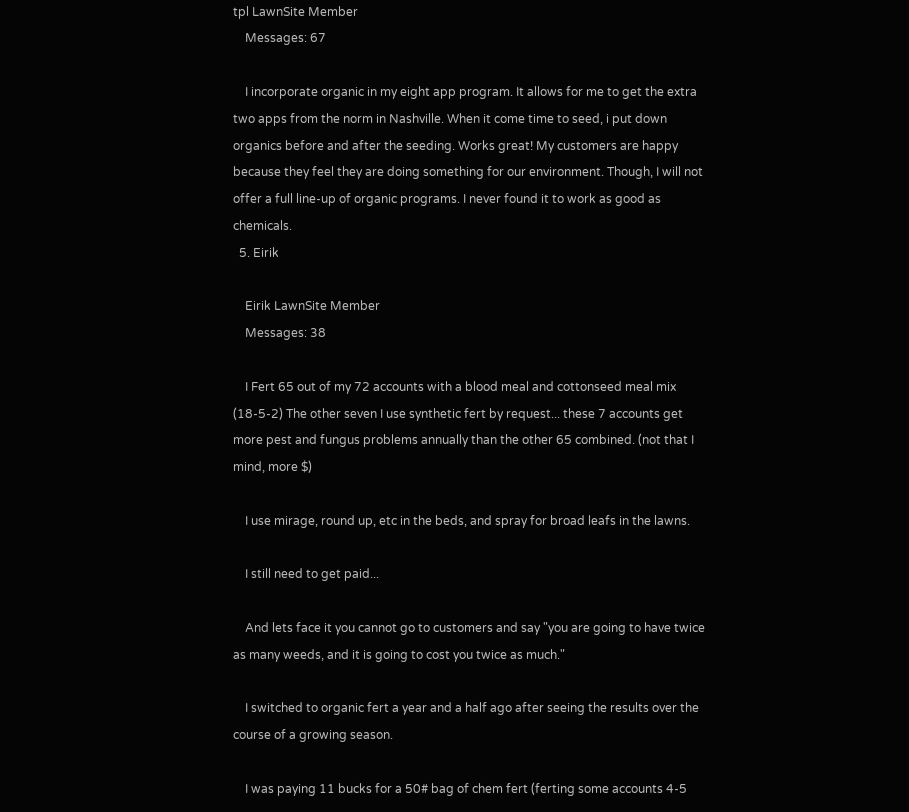tpl LawnSite Member
    Messages: 67

    I incorporate organic in my eight app program. It allows for me to get the extra two apps from the norm in Nashville. When it come time to seed, i put down organics before and after the seeding. Works great! My customers are happy because they feel they are doing something for our environment. Though, I will not offer a full line-up of organic programs. I never found it to work as good as chemicals.
  5. Eirik

    Eirik LawnSite Member
    Messages: 38

    I Fert 65 out of my 72 accounts with a blood meal and cottonseed meal mix (18-5-2) The other seven I use synthetic fert by request... these 7 accounts get more pest and fungus problems annually than the other 65 combined. (not that I mind, more $)

    I use mirage, round up, etc in the beds, and spray for broad leafs in the lawns.

    I still need to get paid...

    And lets face it you cannot go to customers and say "you are going to have twice as many weeds, and it is going to cost you twice as much."

    I switched to organic fert a year and a half ago after seeing the results over the course of a growing season.

    I was paying 11 bucks for a 50# bag of chem fert (ferting some accounts 4-5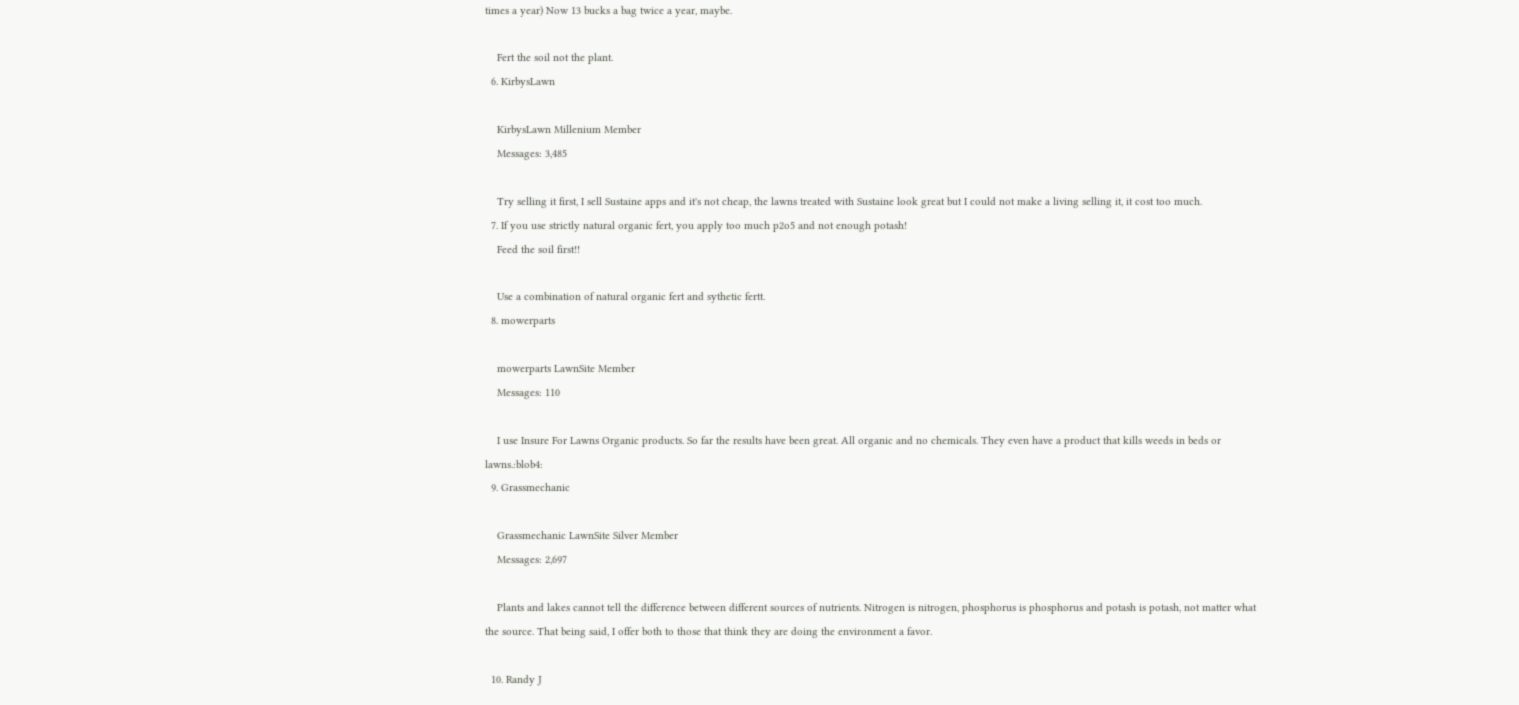times a year) Now 13 bucks a bag twice a year, maybe.

    Fert the soil not the plant.
  6. KirbysLawn

    KirbysLawn Millenium Member
    Messages: 3,485

    Try selling it first, I sell Sustaine apps and it's not cheap, the lawns treated with Sustaine look great but I could not make a living selling it, it cost too much.
  7. If you use strictly natural organic fert, you apply too much p2o5 and not enough potash!
    Feed the soil first!!

    Use a combination of natural organic fert and sythetic fertt.
  8. mowerparts

    mowerparts LawnSite Member
    Messages: 110

    I use Insure For Lawns Organic products. So far the results have been great. All organic and no chemicals. They even have a product that kills weeds in beds or lawns.:blob4:
  9. Grassmechanic

    Grassmechanic LawnSite Silver Member
    Messages: 2,697

    Plants and lakes cannot tell the difference between different sources of nutrients. Nitrogen is nitrogen, phosphorus is phosphorus and potash is potash, not matter what the source. That being said, I offer both to those that think they are doing the environment a favor.

  10. Randy J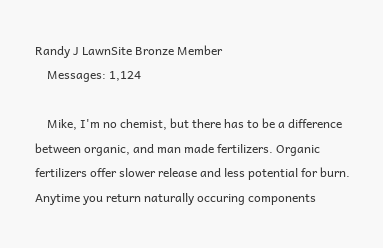Randy J LawnSite Bronze Member
    Messages: 1,124

    Mike, I'm no chemist, but there has to be a difference between organic, and man made fertilizers. Organic fertilizers offer slower release and less potential for burn. Anytime you return naturally occuring components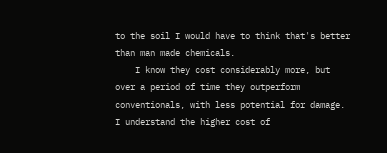to the soil I would have to think that's better than man made chemicals.
    I know they cost considerably more, but over a period of time they outperform conventionals, with less potential for damage. I understand the higher cost of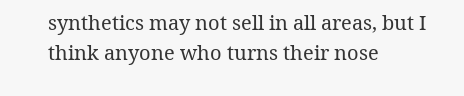synthetics may not sell in all areas, but I think anyone who turns their nose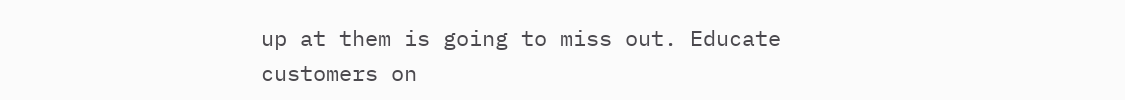up at them is going to miss out. Educate customers on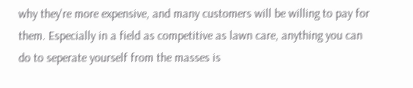why they're more expensive, and many customers will be willing to pay for them. Especially in a field as competitive as lawn care, anything you can do to seperate yourself from the masses is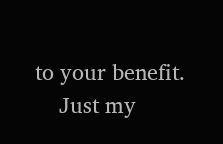to your benefit.
    Just my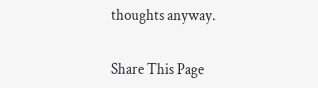thoughts anyway.


Share This Page